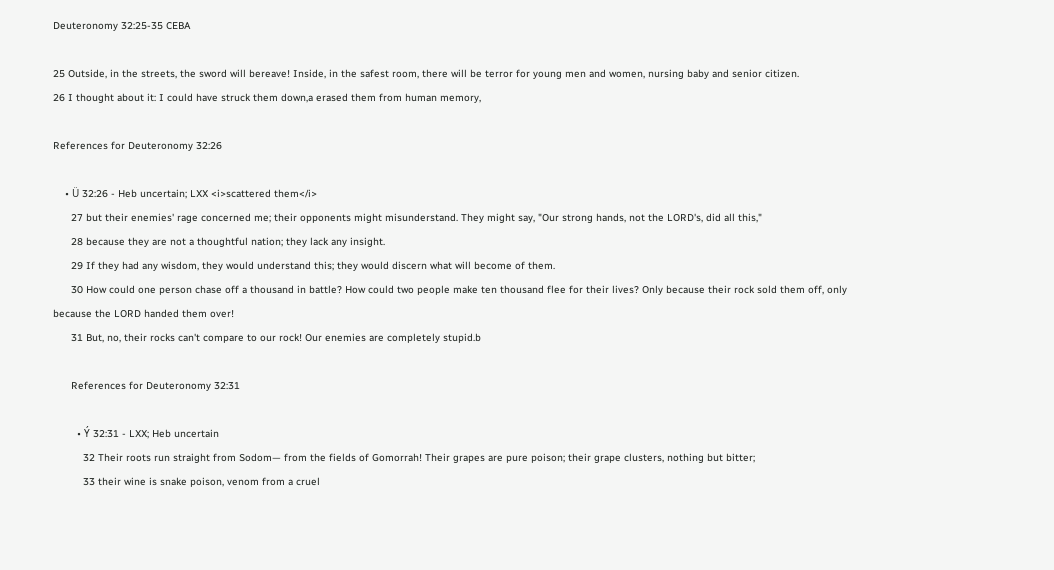Deuteronomy 32:25-35 CEBA

25 Outside, in the streets, the sword will bereave! Inside, in the safest room, there will be terror for young men and women, nursing baby and senior citizen.
26 I thought about it: I could have struck them down,a erased them from human memory,

References for Deuteronomy 32:26

    • Ü 32:26 - Heb uncertain; LXX <i>scattered them</i>
      27 but their enemies' rage concerned me; their opponents might misunderstand. They might say, "Our strong hands, not the LORD's, did all this,"
      28 because they are not a thoughtful nation; they lack any insight.
      29 If they had any wisdom, they would understand this; they would discern what will become of them.
      30 How could one person chase off a thousand in battle? How could two people make ten thousand flee for their lives? Only because their rock sold them off, only because the LORD handed them over!
      31 But, no, their rocks can't compare to our rock! Our enemies are completely stupid.b

      References for Deuteronomy 32:31

        • Ý 32:31 - LXX; Heb uncertain
          32 Their roots run straight from Sodom— from the fields of Gomorrah! Their grapes are pure poison; their grape clusters, nothing but bitter;
          33 their wine is snake poison, venom from a cruel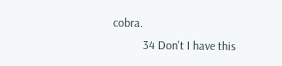cobra.
          34 Don't I have this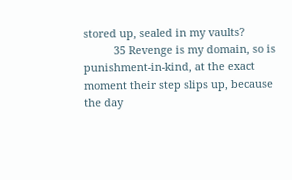stored up, sealed in my vaults?
          35 Revenge is my domain, so is punishment-in-kind, at the exact moment their step slips up, because the day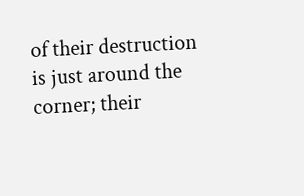of their destruction is just around the corner; their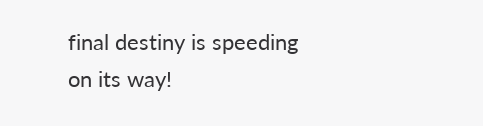final destiny is speeding on its way!